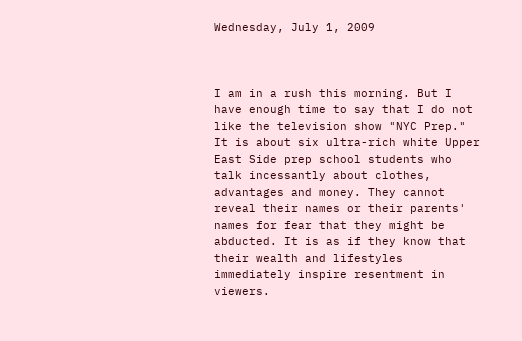Wednesday, July 1, 2009



I am in a rush this morning. But I have enough time to say that I do not like the television show "NYC Prep." It is about six ultra-rich white Upper East Side prep school students who talk incessantly about clothes, advantages and money. They cannot reveal their names or their parents' names for fear that they might be abducted. It is as if they know that their wealth and lifestyles immediately inspire resentment in viewers.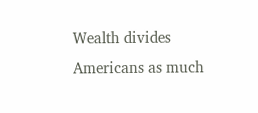Wealth divides Americans as much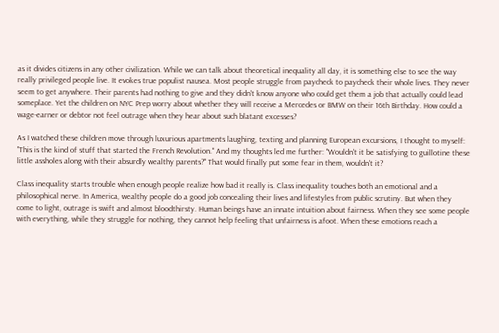as it divides citizens in any other civilization. While we can talk about theoretical inequality all day, it is something else to see the way really privileged people live. It evokes true populist nausea. Most people struggle from paycheck to paycheck their whole lives. They never seem to get anywhere. Their parents had nothing to give and they didn't know anyone who could get them a job that actually could lead someplace. Yet the children on NYC Prep worry about whether they will receive a Mercedes or BMW on their 16th Birthday. How could a wage-earner or debtor not feel outrage when they hear about such blatant excesses?

As I watched these children move through luxurious apartments laughing, texting and planning European excursions, I thought to myself: "This is the kind of stuff that started the French Revolution." And my thoughts led me further: "Wouldn't it be satisfying to guillotine these little assholes along with their absurdly wealthy parents?" That would finally put some fear in them, wouldn't it?

Class inequality starts trouble when enough people realize how bad it really is. Class inequality touches both an emotional and a philosophical nerve. In America, wealthy people do a good job concealing their lives and lifestyles from public scrutiny. But when they come to light, outrage is swift and almost bloodthirsty. Human beings have an innate intuition about fairness. When they see some people with everything, while they struggle for nothing, they cannot help feeling that unfairness is afoot. When these emotions reach a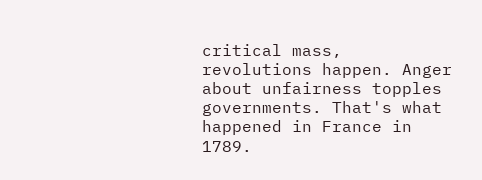critical mass, revolutions happen. Anger about unfairness topples governments. That's what happened in France in 1789.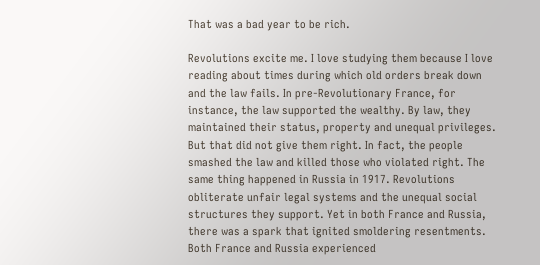That was a bad year to be rich.

Revolutions excite me. I love studying them because I love reading about times during which old orders break down and the law fails. In pre-Revolutionary France, for instance, the law supported the wealthy. By law, they maintained their status, property and unequal privileges. But that did not give them right. In fact, the people smashed the law and killed those who violated right. The same thing happened in Russia in 1917. Revolutions obliterate unfair legal systems and the unequal social structures they support. Yet in both France and Russia, there was a spark that ignited smoldering resentments. Both France and Russia experienced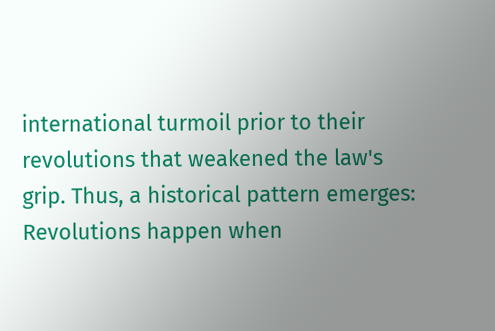international turmoil prior to their revolutions that weakened the law's grip. Thus, a historical pattern emerges: Revolutions happen when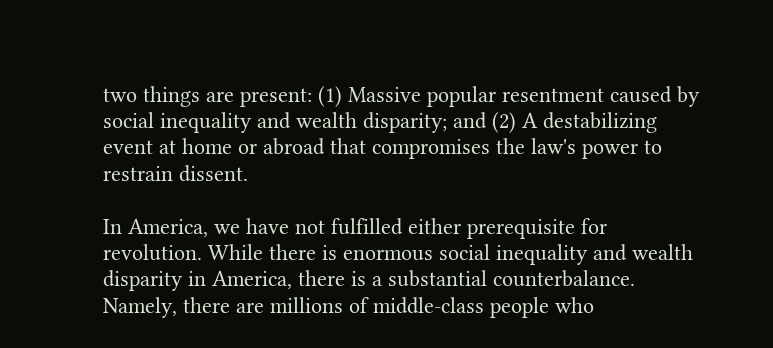two things are present: (1) Massive popular resentment caused by social inequality and wealth disparity; and (2) A destabilizing event at home or abroad that compromises the law's power to restrain dissent.

In America, we have not fulfilled either prerequisite for revolution. While there is enormous social inequality and wealth disparity in America, there is a substantial counterbalance. Namely, there are millions of middle-class people who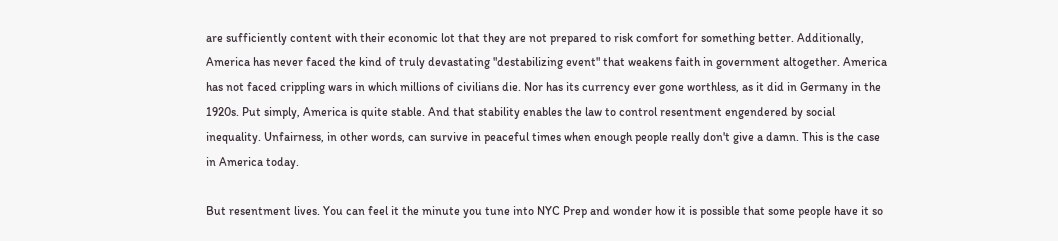are sufficiently content with their economic lot that they are not prepared to risk comfort for something better. Additionally, America has never faced the kind of truly devastating "destabilizing event" that weakens faith in government altogether. America has not faced crippling wars in which millions of civilians die. Nor has its currency ever gone worthless, as it did in Germany in the 1920s. Put simply, America is quite stable. And that stability enables the law to control resentment engendered by social inequality. Unfairness, in other words, can survive in peaceful times when enough people really don't give a damn. This is the case in America today.

But resentment lives. You can feel it the minute you tune into NYC Prep and wonder how it is possible that some people have it so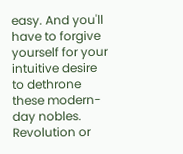easy. And you'll have to forgive yourself for your intuitive desire to dethrone these modern-day nobles. Revolution or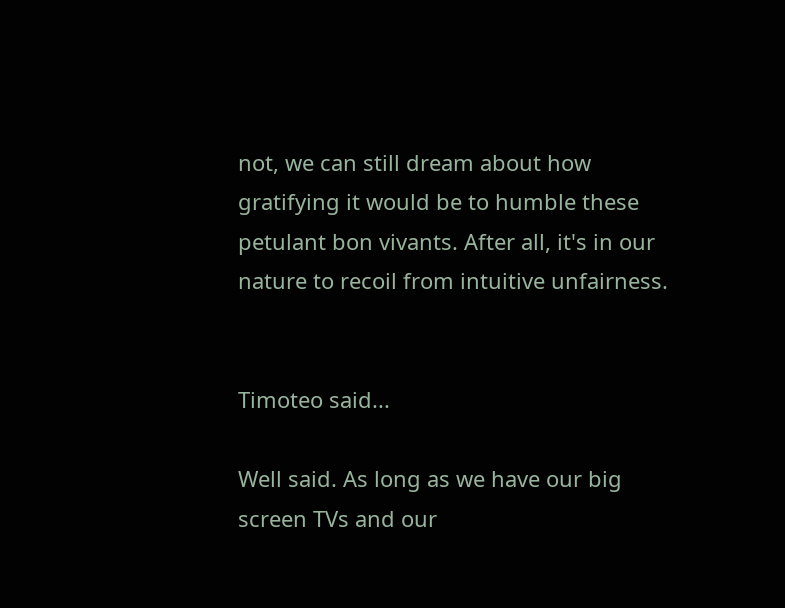not, we can still dream about how gratifying it would be to humble these petulant bon vivants. After all, it's in our nature to recoil from intuitive unfairness.


Timoteo said...

Well said. As long as we have our big screen TVs and our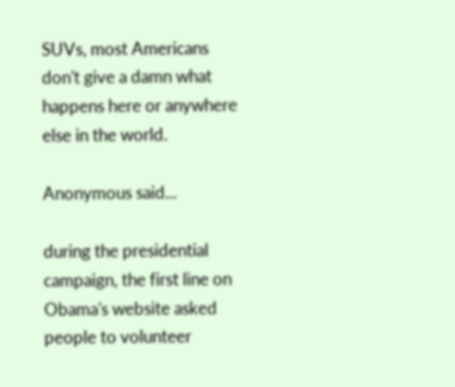SUVs, most Americans don't give a damn what happens here or anywhere else in the world.

Anonymous said...

during the presidential campaign, the first line on Obama's website asked people to volunteer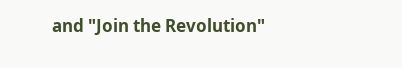and "Join the Revolution"